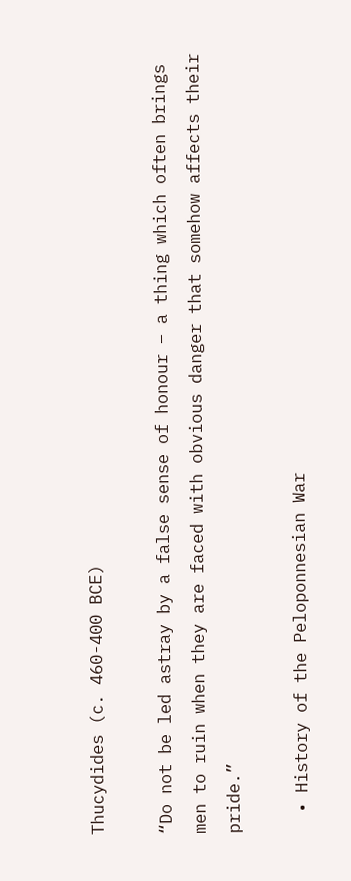Thucydides (c. 460-400 BCE)

“Do not be led astray by a false sense of honour – a thing which often brings men to ruin when they are faced with obvious danger that somehow affects their pride.”

  • History of the Peloponnesian War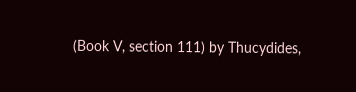(Book V, section 111) by Thucydides,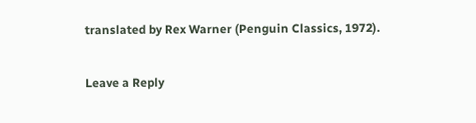translated by Rex Warner (Penguin Classics, 1972).

Leave a Reply